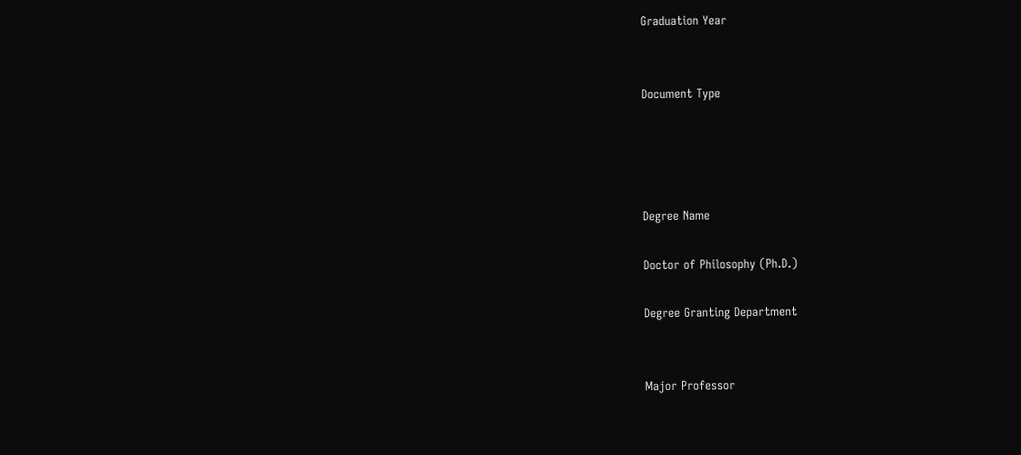Graduation Year


Document Type




Degree Name

Doctor of Philosophy (Ph.D.)

Degree Granting Department


Major Professor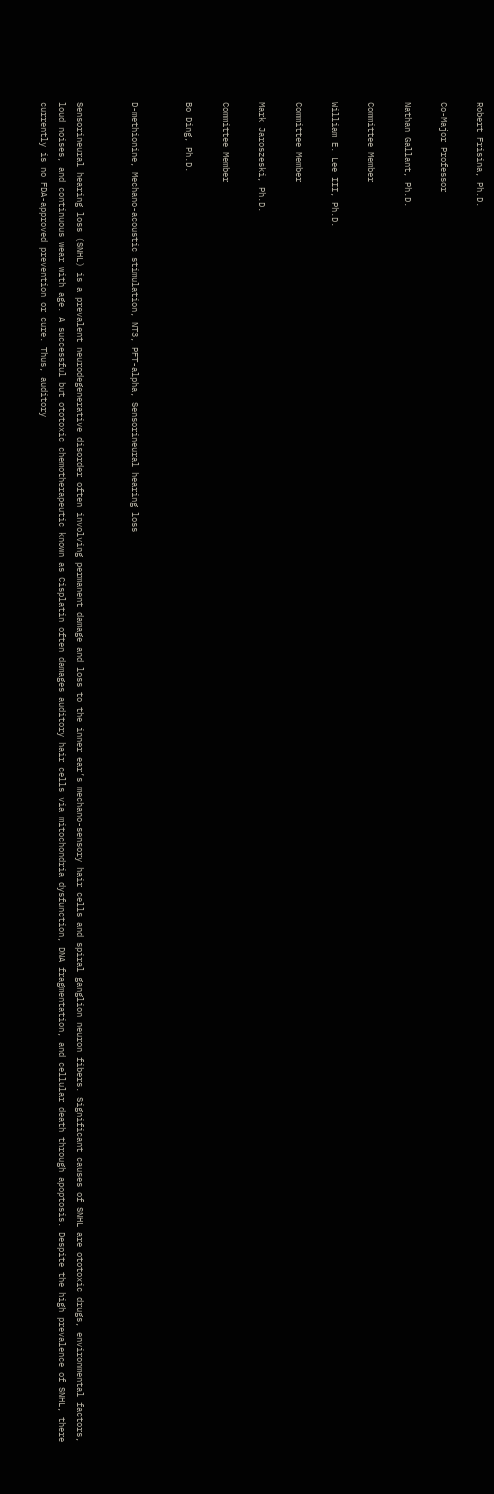Robert Frisina, Ph.D.

Co-Major Professor

Nathan Gallant, Ph.D.

Committee Member

William E. Lee III, Ph.D.

Committee Member

Mark Jaroszeski, Ph.D.

Committee Member

Bo Ding, Ph.D.


D-methionine, Mechano-acoustic stimulation, NT3, PFT-alpha, Sensorineural hearing loss


Sensorineural hearing loss (SNHL) is a prevalent neurodegenerative disorder often involving permanent damage and loss to the inner ear’s mechano-sensory hair cells and spiral ganglion neuron fibers. Significant causes of SNHL are ototoxic drugs, environmental factors, loud noises, and continuous wear with age. A successful but ototoxic chemotherapeutic known as Cisplatin often damages auditory hair cells via mitochondria dysfunction, DNA fragmentation, and cellular death through apoptosis. Despite the high prevalence of SNHL, there currently is no FDA-approved prevention or cure. Thus, auditory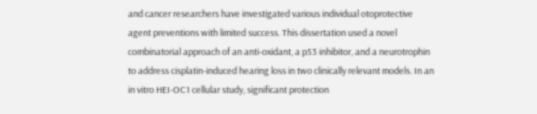and cancer researchers have investigated various individual otoprotective agent preventions with limited success. This dissertation used a novel combinatorial approach of an anti-oxidant, a p53 inhibitor, and a neurotrophin to address cisplatin-induced hearing loss in two clinically relevant models. In an in vitro HEI-OC1 cellular study, significant protection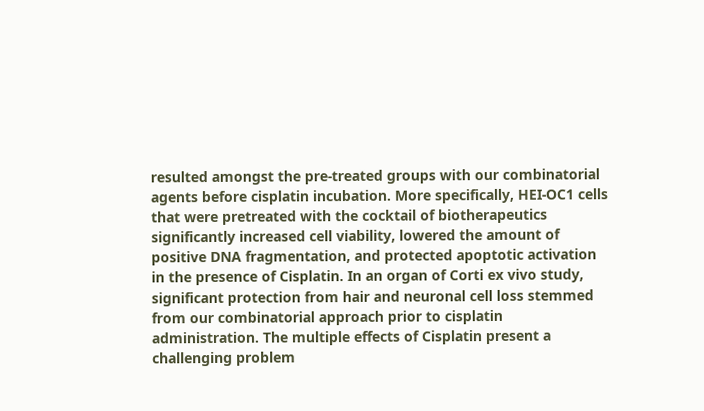resulted amongst the pre-treated groups with our combinatorial agents before cisplatin incubation. More specifically, HEI-OC1 cells that were pretreated with the cocktail of biotherapeutics significantly increased cell viability, lowered the amount of positive DNA fragmentation, and protected apoptotic activation in the presence of Cisplatin. In an organ of Corti ex vivo study, significant protection from hair and neuronal cell loss stemmed from our combinatorial approach prior to cisplatin administration. The multiple effects of Cisplatin present a challenging problem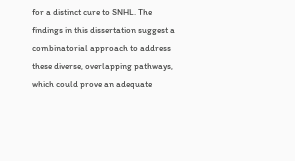for a distinct cure to SNHL. The findings in this dissertation suggest a combinatorial approach to address these diverse, overlapping pathways, which could prove an adequate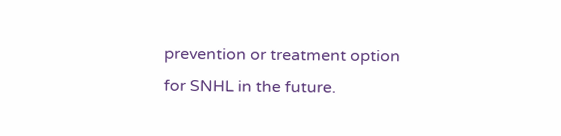prevention or treatment option for SNHL in the future.